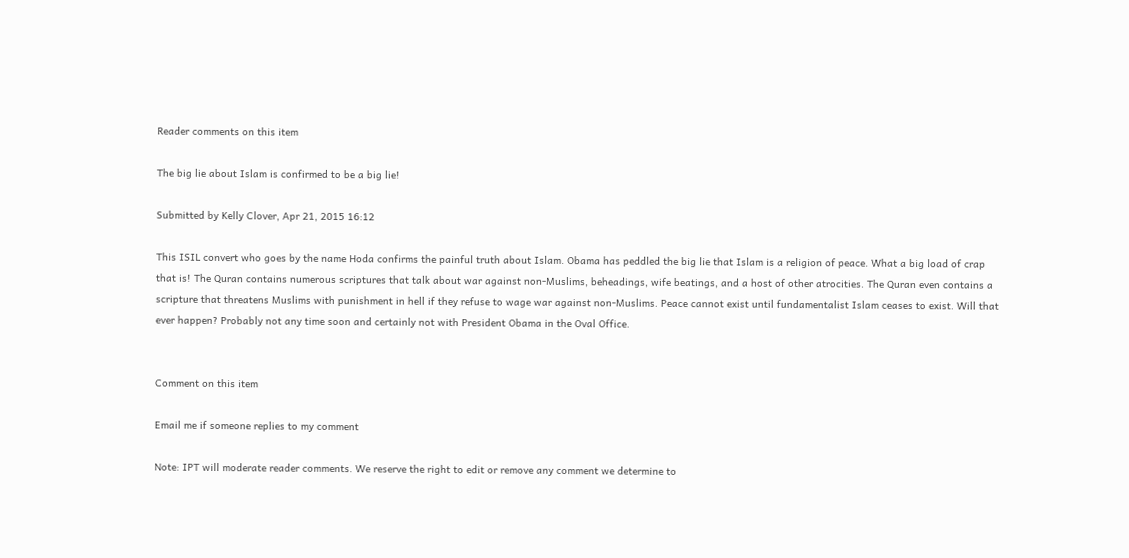Reader comments on this item

The big lie about Islam is confirmed to be a big lie!

Submitted by Kelly Clover, Apr 21, 2015 16:12

This ISIL convert who goes by the name Hoda confirms the painful truth about Islam. Obama has peddled the big lie that Islam is a religion of peace. What a big load of crap that is! The Quran contains numerous scriptures that talk about war against non-Muslims, beheadings, wife beatings, and a host of other atrocities. The Quran even contains a scripture that threatens Muslims with punishment in hell if they refuse to wage war against non-Muslims. Peace cannot exist until fundamentalist Islam ceases to exist. Will that ever happen? Probably not any time soon and certainly not with President Obama in the Oval Office.


Comment on this item

Email me if someone replies to my comment

Note: IPT will moderate reader comments. We reserve the right to edit or remove any comment we determine to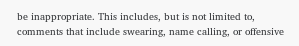be inappropriate. This includes, but is not limited to, comments that include swearing, name calling, or offensive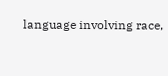language involving race,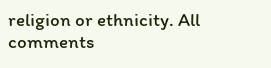religion or ethnicity. All comments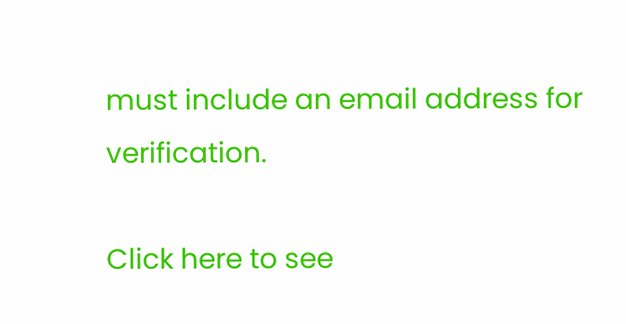must include an email address for verification.

Click here to see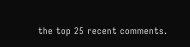the top 25 recent comments.